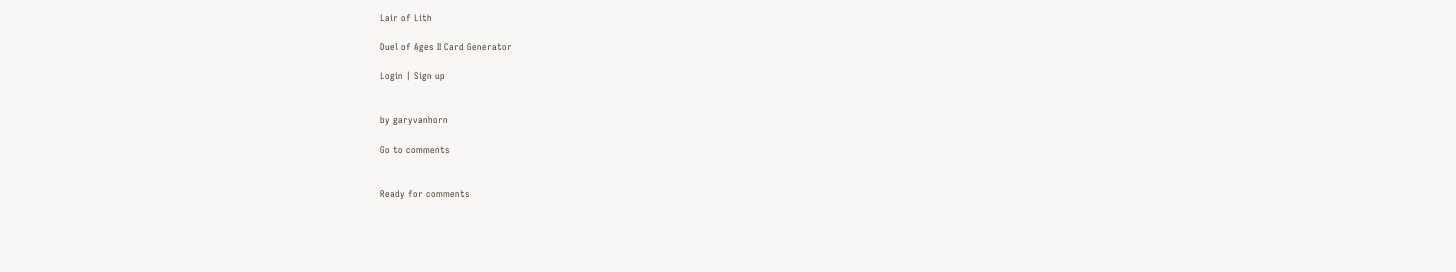Lair of Lith

Duel of Ages II Card Generator

Login | Sign up


by garyvanhorn

Go to comments


Ready for comments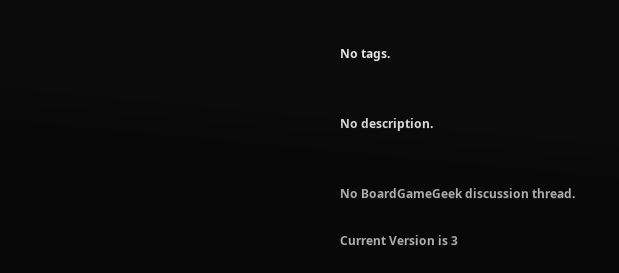No tags.


No description.


No BoardGameGeek discussion thread.

Current Version is 3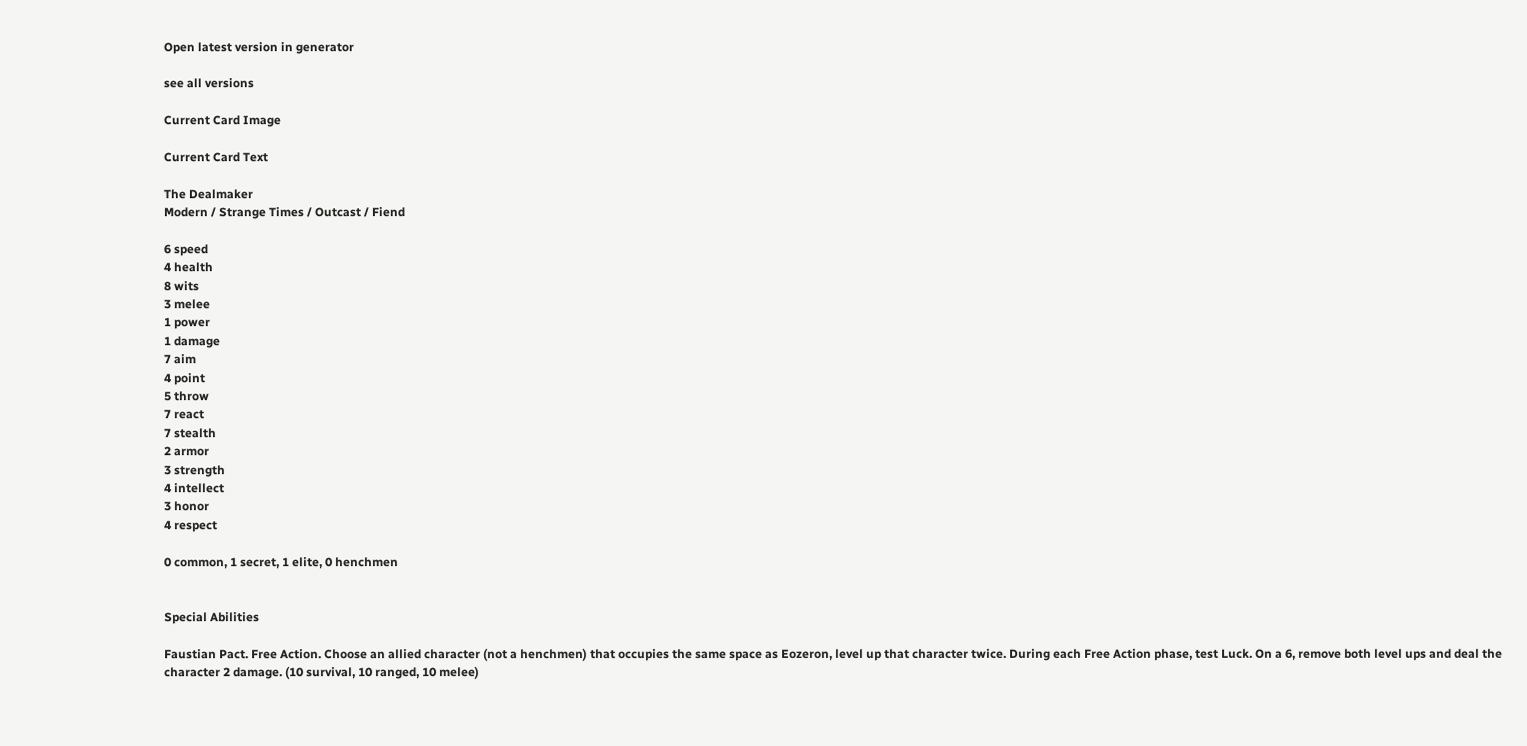Open latest version in generator

see all versions

Current Card Image

Current Card Text

The Dealmaker
Modern / Strange Times / Outcast / Fiend

6 speed
4 health
8 wits
3 melee
1 power
1 damage
7 aim
4 point
5 throw
7 react
7 stealth
2 armor
3 strength
4 intellect
3 honor
4 respect

0 common, 1 secret, 1 elite, 0 henchmen


Special Abilities

Faustian Pact. Free Action. Choose an allied character (not a henchmen) that occupies the same space as Eozeron, level up that character twice. During each Free Action phase, test Luck. On a 6, remove both level ups and deal the character 2 damage. (10 survival, 10 ranged, 10 melee)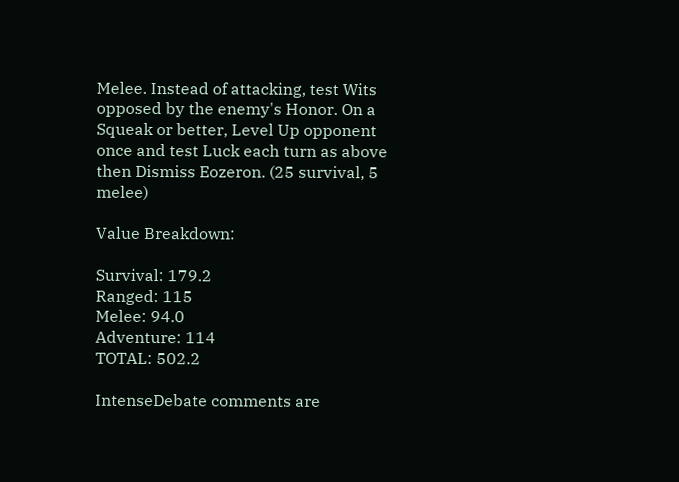Melee. Instead of attacking, test Wits opposed by the enemy's Honor. On a Squeak or better, Level Up opponent once and test Luck each turn as above then Dismiss Eozeron. (25 survival, 5 melee)

Value Breakdown:

Survival: 179.2
Ranged: 115
Melee: 94.0
Adventure: 114
TOTAL: 502.2

IntenseDebate comments are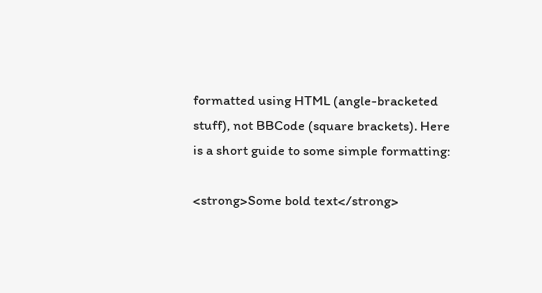formatted using HTML (angle-bracketed stuff), not BBCode (square brackets). Here is a short guide to some simple formatting:

<strong>Some bold text</strong>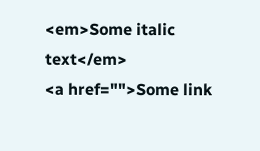<em>Some italic text</em>
<a href="">Some link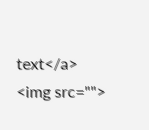text</a>
<img src="">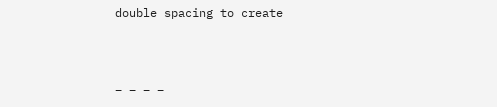double spacing to create


_ _ _ _